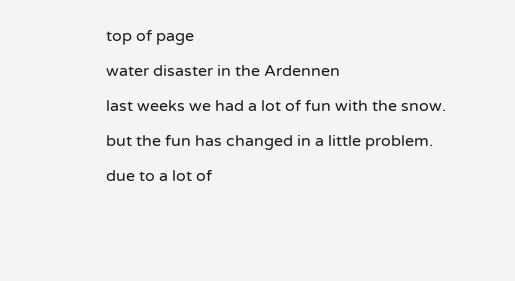top of page

water disaster in the Ardennen

last weeks we had a lot of fun with the snow.

but the fun has changed in a little problem.

due to a lot of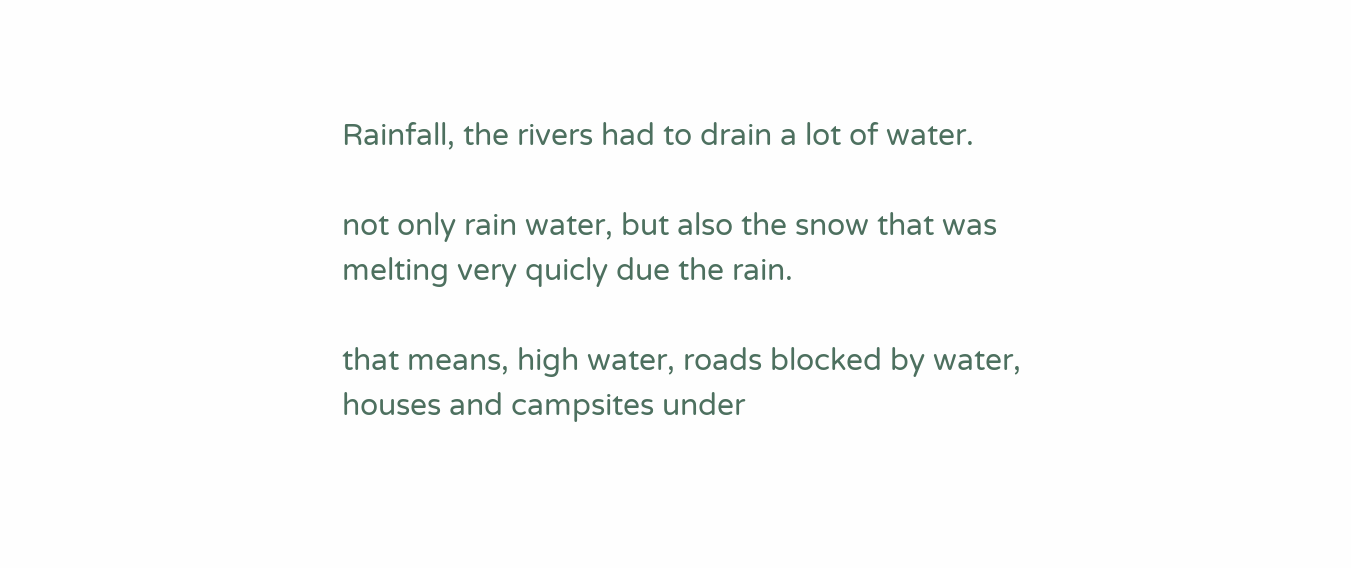Rainfall, the rivers had to drain a lot of water.

not only rain water, but also the snow that was melting very quicly due the rain.

that means, high water, roads blocked by water, houses and campsites under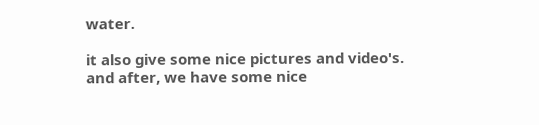water.

it also give some nice pictures and video's. and after, we have some nice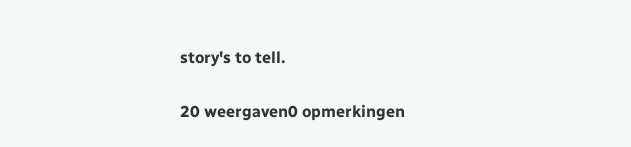story's to tell.

20 weergaven0 opmerkingen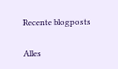Recente blogposts

Alles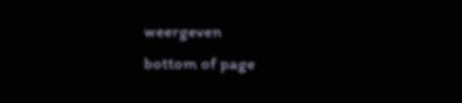weergeven
bottom of page